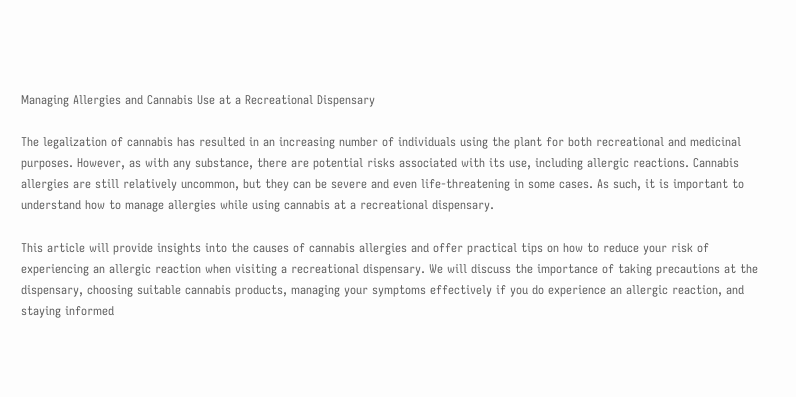Managing Allergies and Cannabis Use at a Recreational Dispensary

The legalization of cannabis has resulted in an increasing number of individuals using the plant for both recreational and medicinal purposes. However, as with any substance, there are potential risks associated with its use, including allergic reactions. Cannabis allergies are still relatively uncommon, but they can be severe and even life-threatening in some cases. As such, it is important to understand how to manage allergies while using cannabis at a recreational dispensary.

This article will provide insights into the causes of cannabis allergies and offer practical tips on how to reduce your risk of experiencing an allergic reaction when visiting a recreational dispensary. We will discuss the importance of taking precautions at the dispensary, choosing suitable cannabis products, managing your symptoms effectively if you do experience an allergic reaction, and staying informed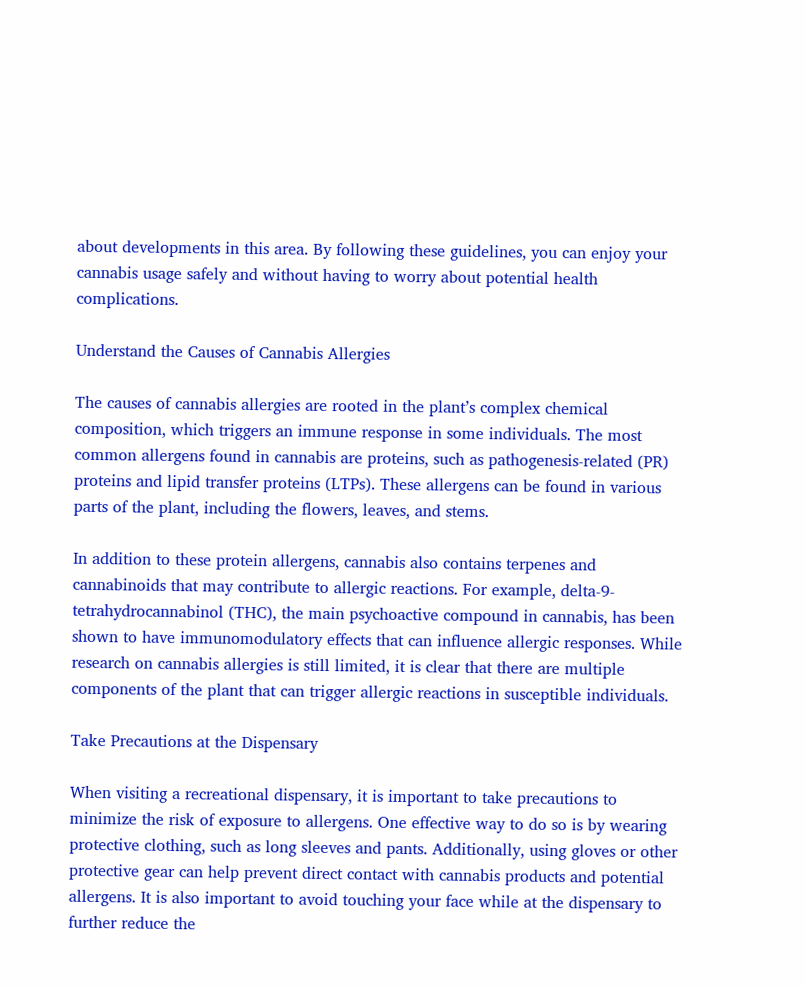about developments in this area. By following these guidelines, you can enjoy your cannabis usage safely and without having to worry about potential health complications.

Understand the Causes of Cannabis Allergies

The causes of cannabis allergies are rooted in the plant’s complex chemical composition, which triggers an immune response in some individuals. The most common allergens found in cannabis are proteins, such as pathogenesis-related (PR) proteins and lipid transfer proteins (LTPs). These allergens can be found in various parts of the plant, including the flowers, leaves, and stems.

In addition to these protein allergens, cannabis also contains terpenes and cannabinoids that may contribute to allergic reactions. For example, delta-9-tetrahydrocannabinol (THC), the main psychoactive compound in cannabis, has been shown to have immunomodulatory effects that can influence allergic responses. While research on cannabis allergies is still limited, it is clear that there are multiple components of the plant that can trigger allergic reactions in susceptible individuals.

Take Precautions at the Dispensary

When visiting a recreational dispensary, it is important to take precautions to minimize the risk of exposure to allergens. One effective way to do so is by wearing protective clothing, such as long sleeves and pants. Additionally, using gloves or other protective gear can help prevent direct contact with cannabis products and potential allergens. It is also important to avoid touching your face while at the dispensary to further reduce the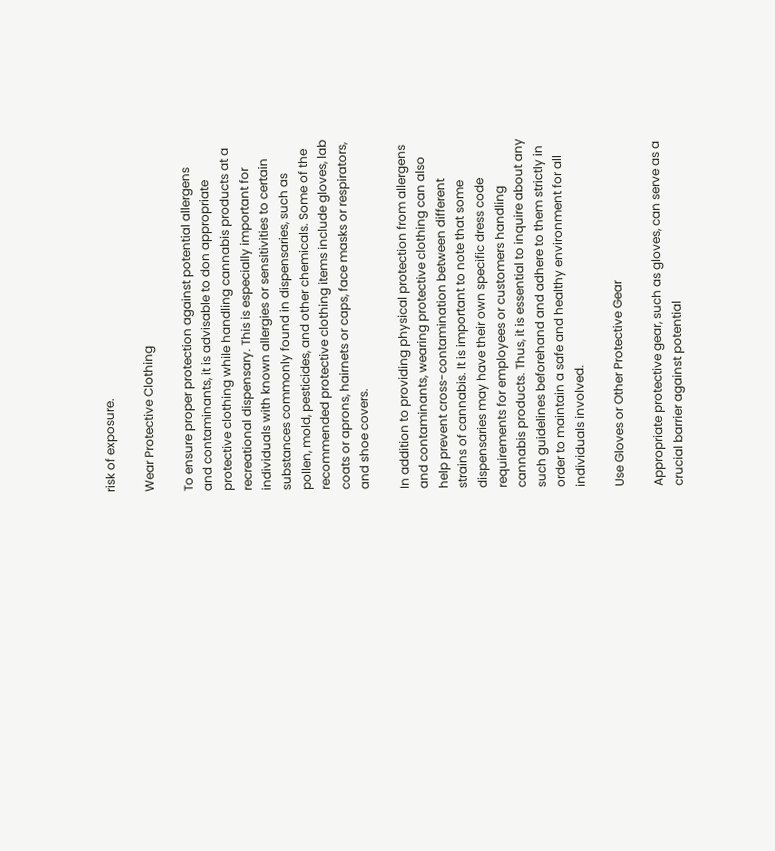risk of exposure.

Wear Protective Clothing

To ensure proper protection against potential allergens and contaminants, it is advisable to don appropriate protective clothing while handling cannabis products at a recreational dispensary. This is especially important for individuals with known allergies or sensitivities to certain substances commonly found in dispensaries, such as pollen, mold, pesticides, and other chemicals. Some of the recommended protective clothing items include gloves, lab coats or aprons, hairnets or caps, face masks or respirators, and shoe covers.

In addition to providing physical protection from allergens and contaminants, wearing protective clothing can also help prevent cross-contamination between different strains of cannabis. It is important to note that some dispensaries may have their own specific dress code requirements for employees or customers handling cannabis products. Thus, it is essential to inquire about any such guidelines beforehand and adhere to them strictly in order to maintain a safe and healthy environment for all individuals involved.

Use Gloves or Other Protective Gear

Appropriate protective gear, such as gloves, can serve as a crucial barrier against potential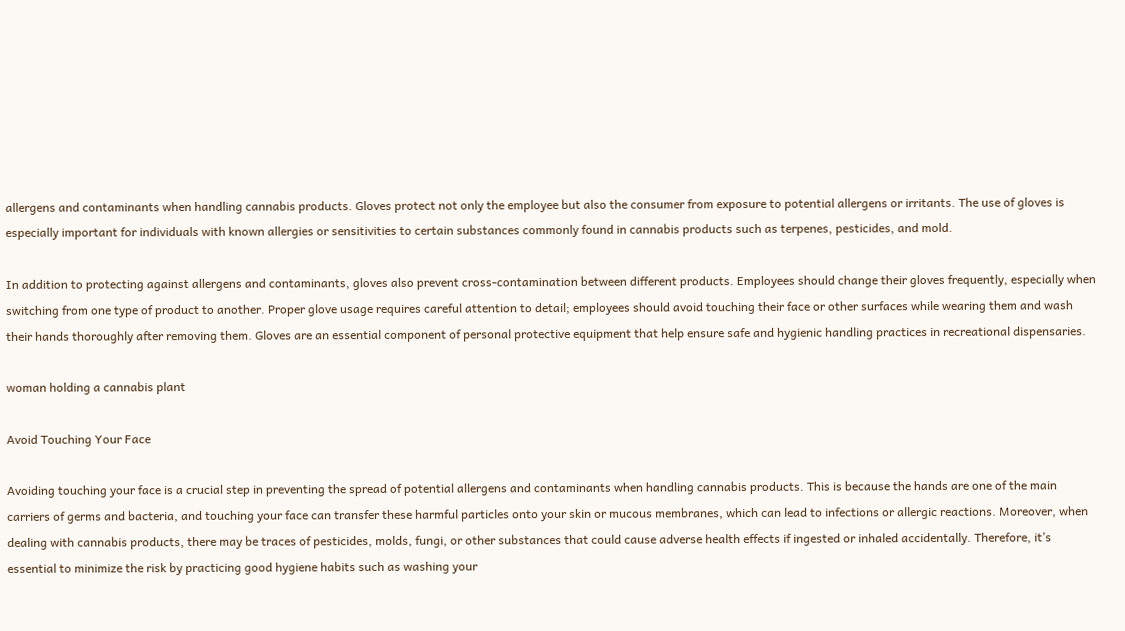allergens and contaminants when handling cannabis products. Gloves protect not only the employee but also the consumer from exposure to potential allergens or irritants. The use of gloves is especially important for individuals with known allergies or sensitivities to certain substances commonly found in cannabis products such as terpenes, pesticides, and mold.

In addition to protecting against allergens and contaminants, gloves also prevent cross-contamination between different products. Employees should change their gloves frequently, especially when switching from one type of product to another. Proper glove usage requires careful attention to detail; employees should avoid touching their face or other surfaces while wearing them and wash their hands thoroughly after removing them. Gloves are an essential component of personal protective equipment that help ensure safe and hygienic handling practices in recreational dispensaries.

woman holding a cannabis plant

Avoid Touching Your Face

Avoiding touching your face is a crucial step in preventing the spread of potential allergens and contaminants when handling cannabis products. This is because the hands are one of the main carriers of germs and bacteria, and touching your face can transfer these harmful particles onto your skin or mucous membranes, which can lead to infections or allergic reactions. Moreover, when dealing with cannabis products, there may be traces of pesticides, molds, fungi, or other substances that could cause adverse health effects if ingested or inhaled accidentally. Therefore, it’s essential to minimize the risk by practicing good hygiene habits such as washing your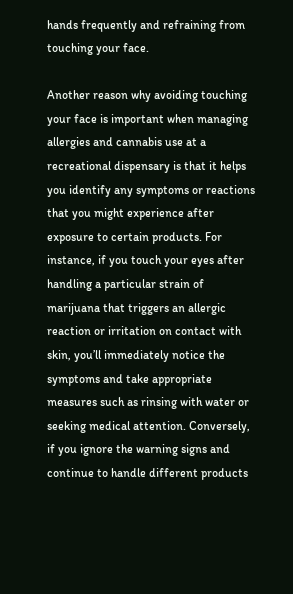hands frequently and refraining from touching your face.

Another reason why avoiding touching your face is important when managing allergies and cannabis use at a recreational dispensary is that it helps you identify any symptoms or reactions that you might experience after exposure to certain products. For instance, if you touch your eyes after handling a particular strain of marijuana that triggers an allergic reaction or irritation on contact with skin, you’ll immediately notice the symptoms and take appropriate measures such as rinsing with water or seeking medical attention. Conversely, if you ignore the warning signs and continue to handle different products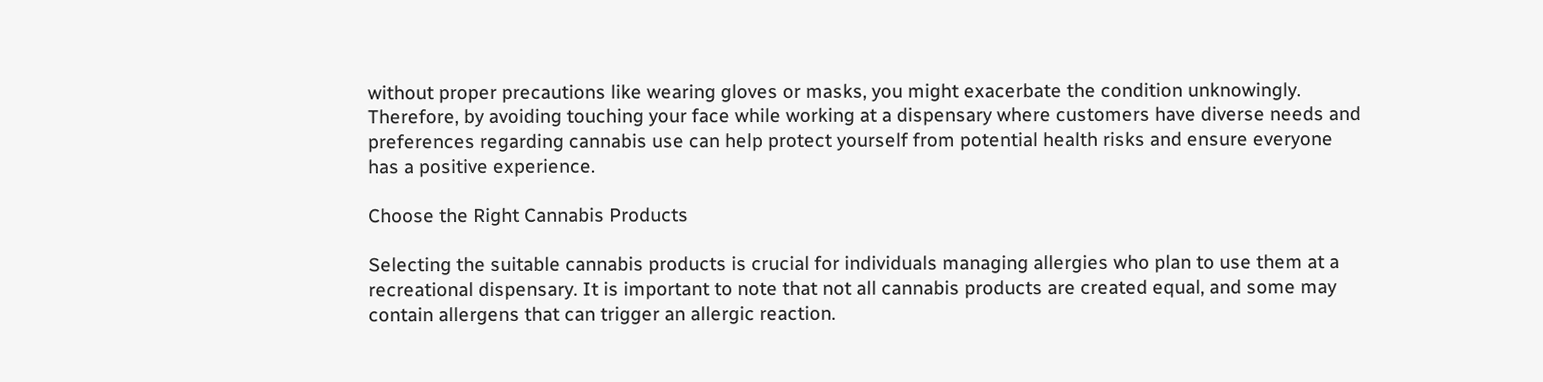without proper precautions like wearing gloves or masks, you might exacerbate the condition unknowingly. Therefore, by avoiding touching your face while working at a dispensary where customers have diverse needs and preferences regarding cannabis use can help protect yourself from potential health risks and ensure everyone has a positive experience.

Choose the Right Cannabis Products

Selecting the suitable cannabis products is crucial for individuals managing allergies who plan to use them at a recreational dispensary. It is important to note that not all cannabis products are created equal, and some may contain allergens that can trigger an allergic reaction.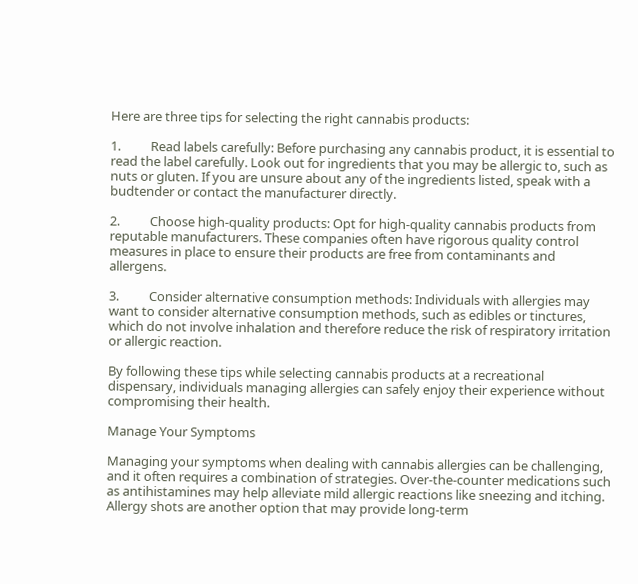Here are three tips for selecting the right cannabis products:

1.          Read labels carefully: Before purchasing any cannabis product, it is essential to read the label carefully. Look out for ingredients that you may be allergic to, such as nuts or gluten. If you are unsure about any of the ingredients listed, speak with a budtender or contact the manufacturer directly.

2.          Choose high-quality products: Opt for high-quality cannabis products from reputable manufacturers. These companies often have rigorous quality control measures in place to ensure their products are free from contaminants and allergens.

3.          Consider alternative consumption methods: Individuals with allergies may want to consider alternative consumption methods, such as edibles or tinctures, which do not involve inhalation and therefore reduce the risk of respiratory irritation or allergic reaction.

By following these tips while selecting cannabis products at a recreational dispensary, individuals managing allergies can safely enjoy their experience without compromising their health.

Manage Your Symptoms

Managing your symptoms when dealing with cannabis allergies can be challenging, and it often requires a combination of strategies. Over-the-counter medications such as antihistamines may help alleviate mild allergic reactions like sneezing and itching. Allergy shots are another option that may provide long-term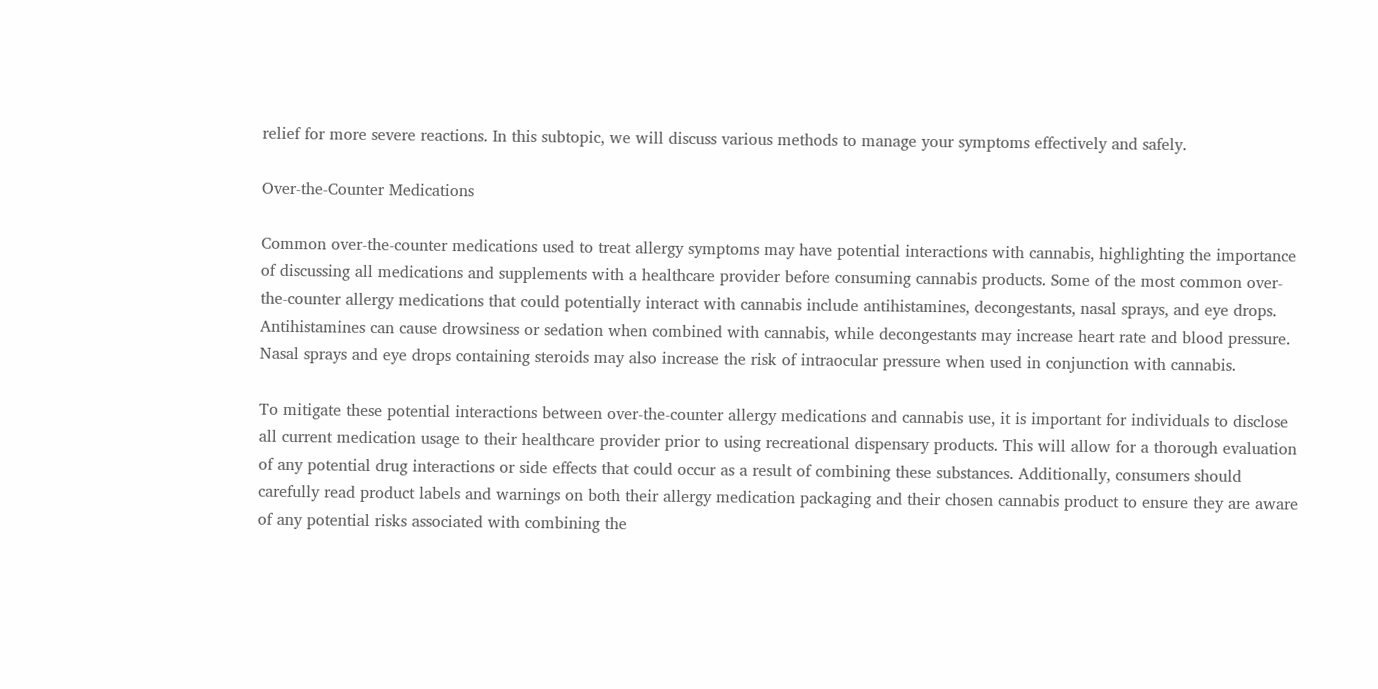relief for more severe reactions. In this subtopic, we will discuss various methods to manage your symptoms effectively and safely.

Over-the-Counter Medications

Common over-the-counter medications used to treat allergy symptoms may have potential interactions with cannabis, highlighting the importance of discussing all medications and supplements with a healthcare provider before consuming cannabis products. Some of the most common over-the-counter allergy medications that could potentially interact with cannabis include antihistamines, decongestants, nasal sprays, and eye drops. Antihistamines can cause drowsiness or sedation when combined with cannabis, while decongestants may increase heart rate and blood pressure. Nasal sprays and eye drops containing steroids may also increase the risk of intraocular pressure when used in conjunction with cannabis.

To mitigate these potential interactions between over-the-counter allergy medications and cannabis use, it is important for individuals to disclose all current medication usage to their healthcare provider prior to using recreational dispensary products. This will allow for a thorough evaluation of any potential drug interactions or side effects that could occur as a result of combining these substances. Additionally, consumers should carefully read product labels and warnings on both their allergy medication packaging and their chosen cannabis product to ensure they are aware of any potential risks associated with combining the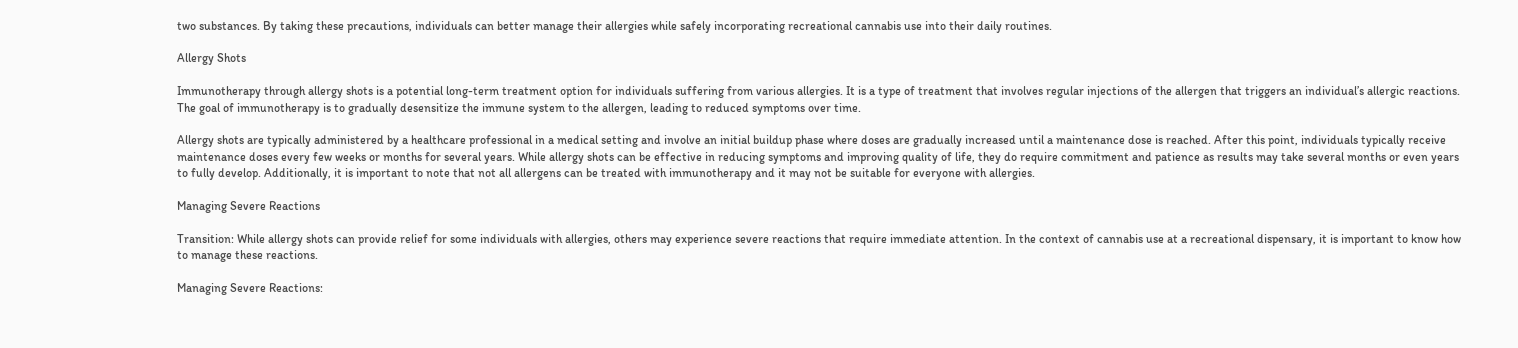two substances. By taking these precautions, individuals can better manage their allergies while safely incorporating recreational cannabis use into their daily routines.

Allergy Shots

Immunotherapy through allergy shots is a potential long-term treatment option for individuals suffering from various allergies. It is a type of treatment that involves regular injections of the allergen that triggers an individual’s allergic reactions. The goal of immunotherapy is to gradually desensitize the immune system to the allergen, leading to reduced symptoms over time.

Allergy shots are typically administered by a healthcare professional in a medical setting and involve an initial buildup phase where doses are gradually increased until a maintenance dose is reached. After this point, individuals typically receive maintenance doses every few weeks or months for several years. While allergy shots can be effective in reducing symptoms and improving quality of life, they do require commitment and patience as results may take several months or even years to fully develop. Additionally, it is important to note that not all allergens can be treated with immunotherapy and it may not be suitable for everyone with allergies.

Managing Severe Reactions

Transition: While allergy shots can provide relief for some individuals with allergies, others may experience severe reactions that require immediate attention. In the context of cannabis use at a recreational dispensary, it is important to know how to manage these reactions.

Managing Severe Reactions: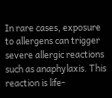In rare cases, exposure to allergens can trigger severe allergic reactions such as anaphylaxis. This reaction is life-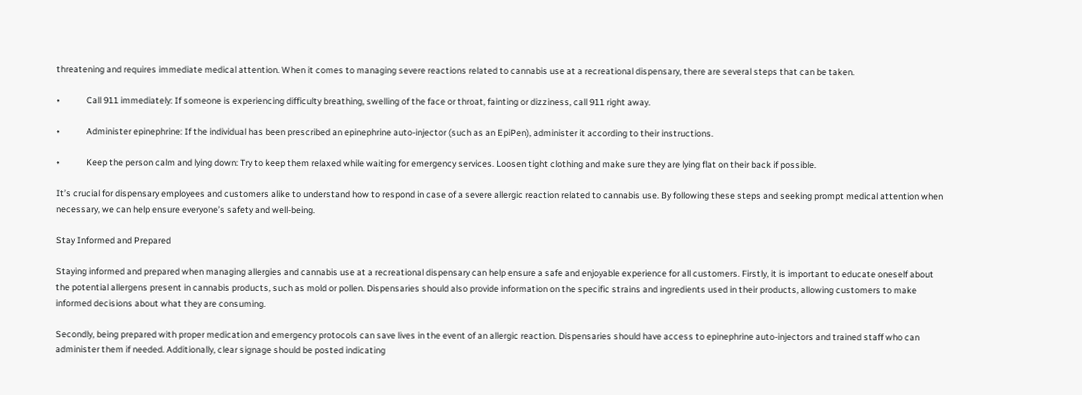threatening and requires immediate medical attention. When it comes to managing severe reactions related to cannabis use at a recreational dispensary, there are several steps that can be taken.

•             Call 911 immediately: If someone is experiencing difficulty breathing, swelling of the face or throat, fainting or dizziness, call 911 right away.

•             Administer epinephrine: If the individual has been prescribed an epinephrine auto-injector (such as an EpiPen), administer it according to their instructions.

•             Keep the person calm and lying down: Try to keep them relaxed while waiting for emergency services. Loosen tight clothing and make sure they are lying flat on their back if possible.

It’s crucial for dispensary employees and customers alike to understand how to respond in case of a severe allergic reaction related to cannabis use. By following these steps and seeking prompt medical attention when necessary, we can help ensure everyone’s safety and well-being.

Stay Informed and Prepared

Staying informed and prepared when managing allergies and cannabis use at a recreational dispensary can help ensure a safe and enjoyable experience for all customers. Firstly, it is important to educate oneself about the potential allergens present in cannabis products, such as mold or pollen. Dispensaries should also provide information on the specific strains and ingredients used in their products, allowing customers to make informed decisions about what they are consuming.

Secondly, being prepared with proper medication and emergency protocols can save lives in the event of an allergic reaction. Dispensaries should have access to epinephrine auto-injectors and trained staff who can administer them if needed. Additionally, clear signage should be posted indicating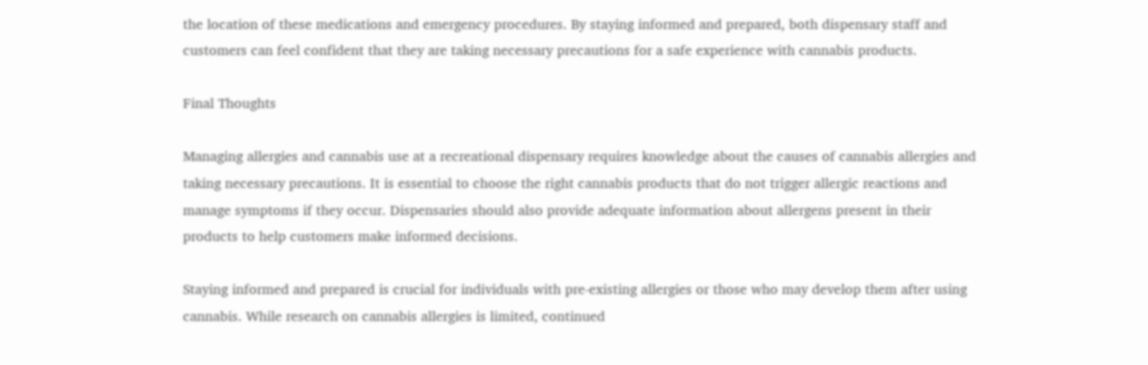the location of these medications and emergency procedures. By staying informed and prepared, both dispensary staff and customers can feel confident that they are taking necessary precautions for a safe experience with cannabis products.

Final Thoughts

Managing allergies and cannabis use at a recreational dispensary requires knowledge about the causes of cannabis allergies and taking necessary precautions. It is essential to choose the right cannabis products that do not trigger allergic reactions and manage symptoms if they occur. Dispensaries should also provide adequate information about allergens present in their products to help customers make informed decisions.

Staying informed and prepared is crucial for individuals with pre-existing allergies or those who may develop them after using cannabis. While research on cannabis allergies is limited, continued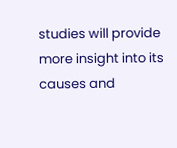studies will provide more insight into its causes and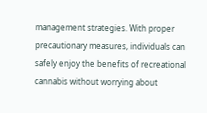management strategies. With proper precautionary measures, individuals can safely enjoy the benefits of recreational cannabis without worrying about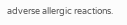adverse allergic reactions.